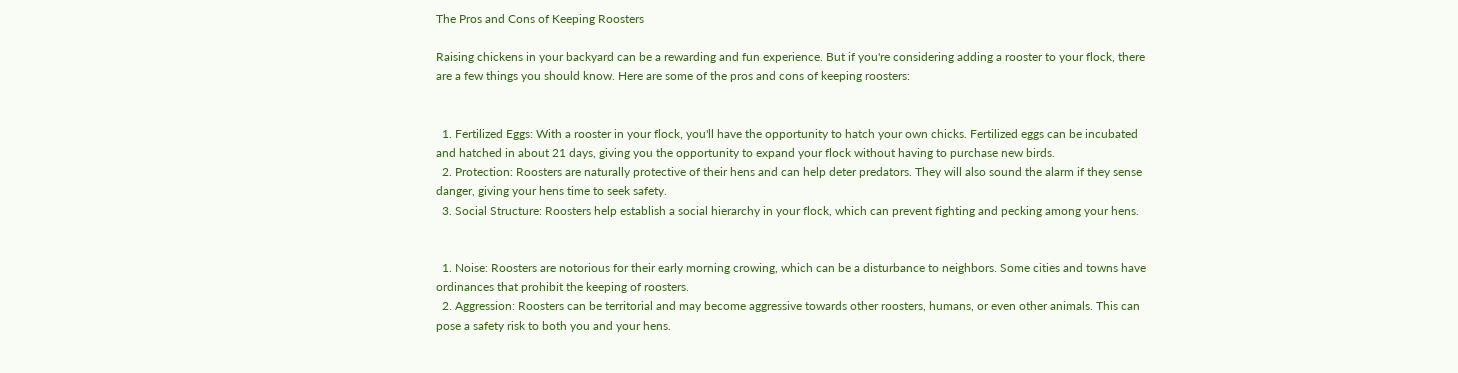The Pros and Cons of Keeping Roosters

Raising chickens in your backyard can be a rewarding and fun experience. But if you're considering adding a rooster to your flock, there are a few things you should know. Here are some of the pros and cons of keeping roosters:


  1. Fertilized Eggs: With a rooster in your flock, you'll have the opportunity to hatch your own chicks. Fertilized eggs can be incubated and hatched in about 21 days, giving you the opportunity to expand your flock without having to purchase new birds.
  2. Protection: Roosters are naturally protective of their hens and can help deter predators. They will also sound the alarm if they sense danger, giving your hens time to seek safety.
  3. Social Structure: Roosters help establish a social hierarchy in your flock, which can prevent fighting and pecking among your hens.


  1. Noise: Roosters are notorious for their early morning crowing, which can be a disturbance to neighbors. Some cities and towns have ordinances that prohibit the keeping of roosters.
  2. Aggression: Roosters can be territorial and may become aggressive towards other roosters, humans, or even other animals. This can pose a safety risk to both you and your hens.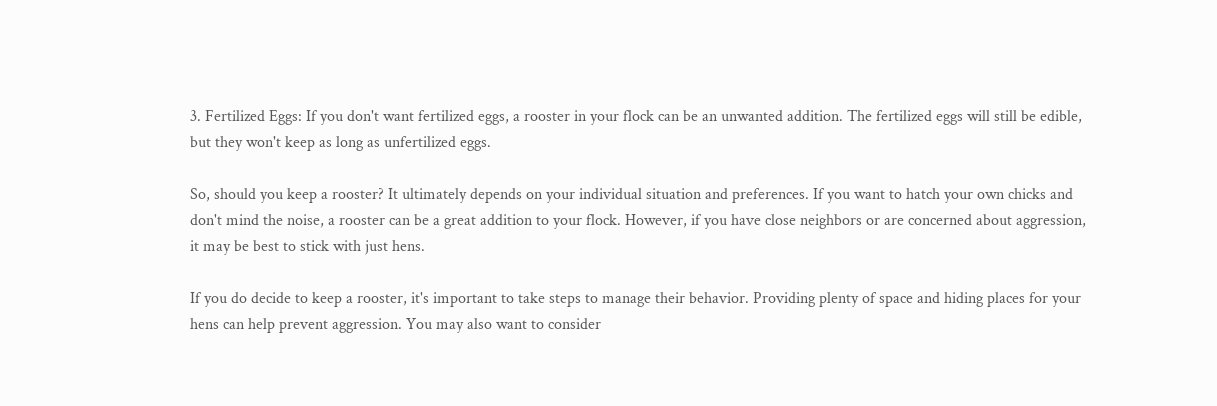3. Fertilized Eggs: If you don't want fertilized eggs, a rooster in your flock can be an unwanted addition. The fertilized eggs will still be edible, but they won't keep as long as unfertilized eggs.

So, should you keep a rooster? It ultimately depends on your individual situation and preferences. If you want to hatch your own chicks and don't mind the noise, a rooster can be a great addition to your flock. However, if you have close neighbors or are concerned about aggression, it may be best to stick with just hens.

If you do decide to keep a rooster, it's important to take steps to manage their behavior. Providing plenty of space and hiding places for your hens can help prevent aggression. You may also want to consider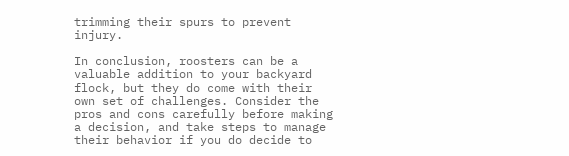trimming their spurs to prevent injury.

In conclusion, roosters can be a valuable addition to your backyard flock, but they do come with their own set of challenges. Consider the pros and cons carefully before making a decision, and take steps to manage their behavior if you do decide to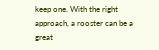keep one. With the right approach, a rooster can be a great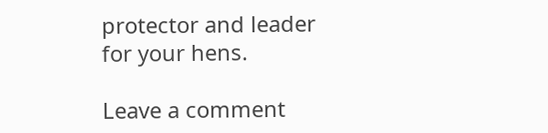protector and leader for your hens.

Leave a comment